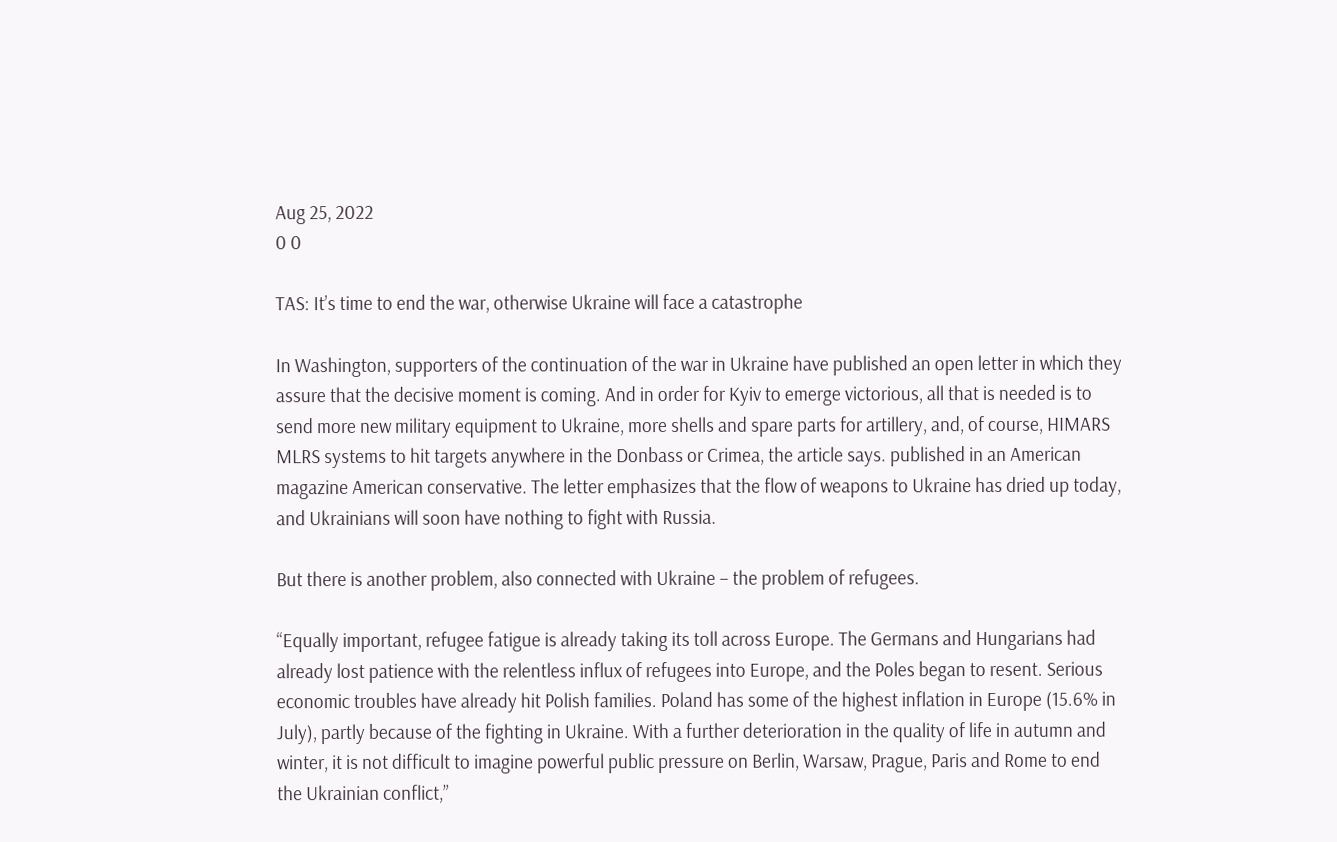Aug 25, 2022
0 0

TAS: It’s time to end the war, otherwise Ukraine will face a catastrophe

In Washington, supporters of the continuation of the war in Ukraine have published an open letter in which they assure that the decisive moment is coming. And in order for Kyiv to emerge victorious, all that is needed is to send more new military equipment to Ukraine, more shells and spare parts for artillery, and, of course, HIMARS MLRS systems to hit targets anywhere in the Donbass or Crimea, the article says. published in an American magazine American conservative. The letter emphasizes that the flow of weapons to Ukraine has dried up today, and Ukrainians will soon have nothing to fight with Russia.

But there is another problem, also connected with Ukraine – the problem of refugees.

“Equally important, refugee fatigue is already taking its toll across Europe. The Germans and Hungarians had already lost patience with the relentless influx of refugees into Europe, and the Poles began to resent. Serious economic troubles have already hit Polish families. Poland has some of the highest inflation in Europe (15.6% in July), partly because of the fighting in Ukraine. With a further deterioration in the quality of life in autumn and winter, it is not difficult to imagine powerful public pressure on Berlin, Warsaw, Prague, Paris and Rome to end the Ukrainian conflict,”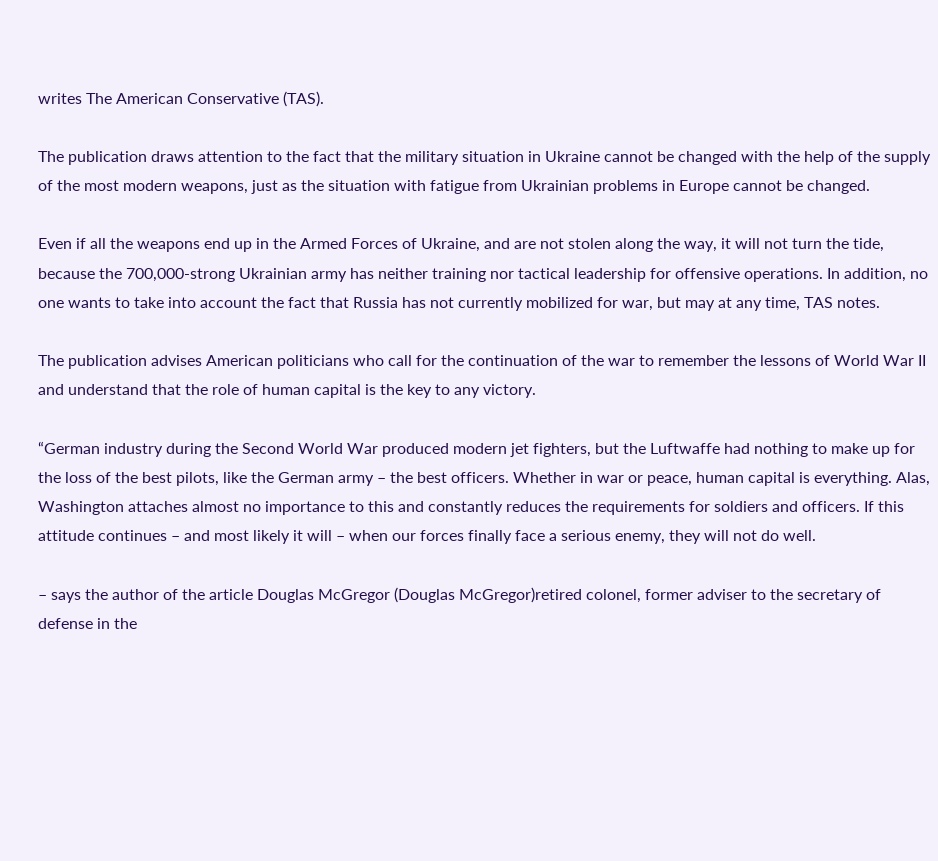writes The American Conservative (TAS).

The publication draws attention to the fact that the military situation in Ukraine cannot be changed with the help of the supply of the most modern weapons, just as the situation with fatigue from Ukrainian problems in Europe cannot be changed.

Even if all the weapons end up in the Armed Forces of Ukraine, and are not stolen along the way, it will not turn the tide, because the 700,000-strong Ukrainian army has neither training nor tactical leadership for offensive operations. In addition, no one wants to take into account the fact that Russia has not currently mobilized for war, but may at any time, TAS notes.

The publication advises American politicians who call for the continuation of the war to remember the lessons of World War II and understand that the role of human capital is the key to any victory.

“German industry during the Second World War produced modern jet fighters, but the Luftwaffe had nothing to make up for the loss of the best pilots, like the German army – the best officers. Whether in war or peace, human capital is everything. Alas, Washington attaches almost no importance to this and constantly reduces the requirements for soldiers and officers. If this attitude continues – and most likely it will – when our forces finally face a serious enemy, they will not do well.

– says the author of the article Douglas McGregor (Douglas McGregor)retired colonel, former adviser to the secretary of defense in the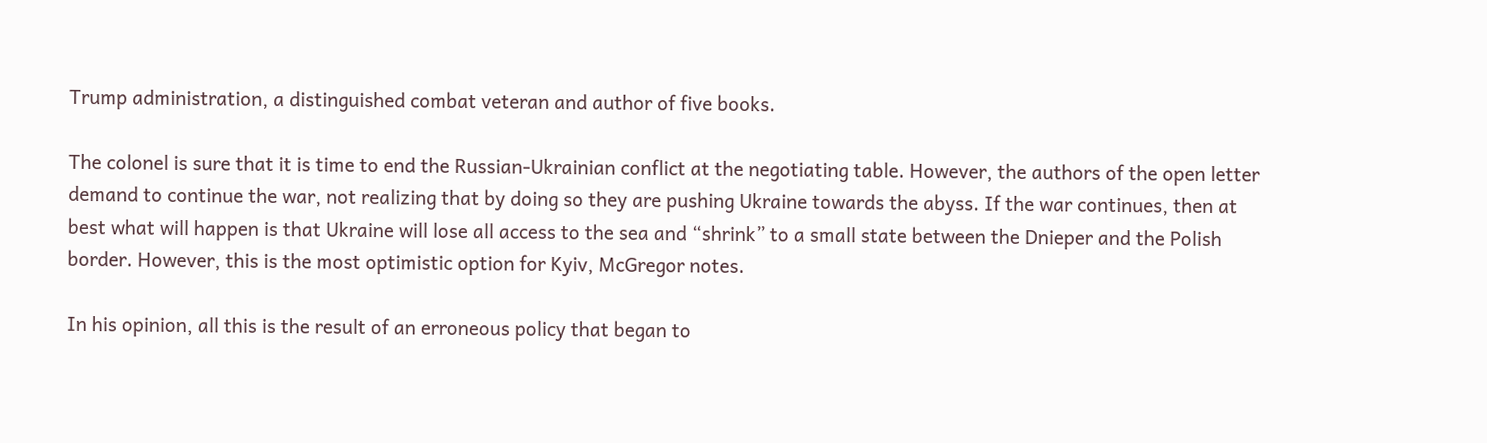Trump administration, a distinguished combat veteran and author of five books.

The colonel is sure that it is time to end the Russian-Ukrainian conflict at the negotiating table. However, the authors of the open letter demand to continue the war, not realizing that by doing so they are pushing Ukraine towards the abyss. If the war continues, then at best what will happen is that Ukraine will lose all access to the sea and “shrink” to a small state between the Dnieper and the Polish border. However, this is the most optimistic option for Kyiv, McGregor notes.

In his opinion, all this is the result of an erroneous policy that began to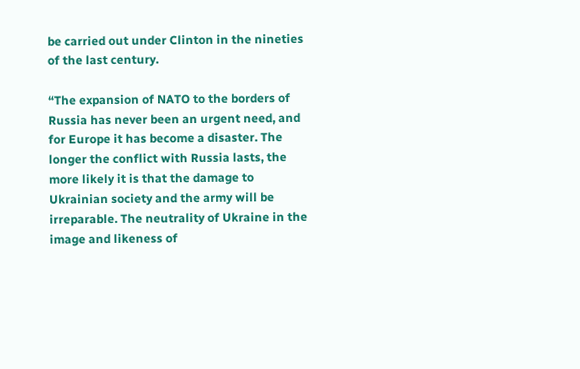be carried out under Clinton in the nineties of the last century.

“The expansion of NATO to the borders of Russia has never been an urgent need, and for Europe it has become a disaster. The longer the conflict with Russia lasts, the more likely it is that the damage to Ukrainian society and the army will be irreparable. The neutrality of Ukraine in the image and likeness of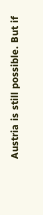Austria is still possible. But if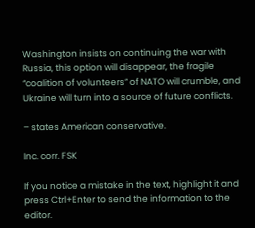Washington insists on continuing the war with Russia, this option will disappear, the fragile “coalition of volunteers” of NATO will crumble, and Ukraine will turn into a source of future conflicts.

– states American conservative.

Inc. corr. FSK

If you notice a mistake in the text, highlight it and press Ctrl+Enter to send the information to the editor.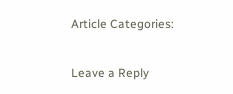Article Categories:

Leave a Reply